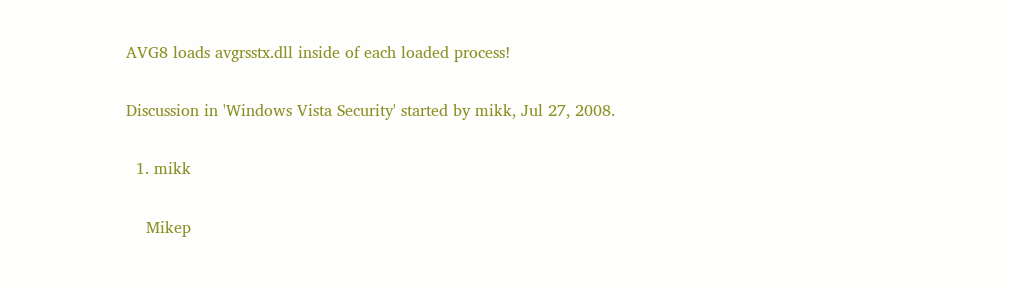AVG8 loads avgrsstx.dll inside of each loaded process!

Discussion in 'Windows Vista Security' started by mikk, Jul 27, 2008.

  1. mikk

    Mikep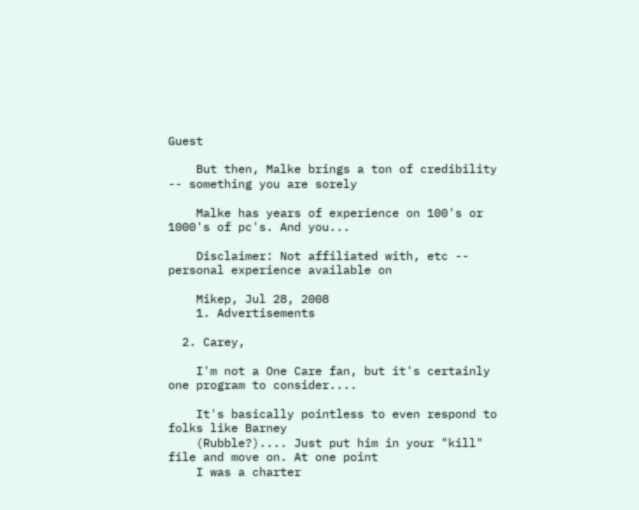Guest

    But then, Malke brings a ton of credibility -- something you are sorely

    Malke has years of experience on 100's or 1000's of pc's. And you...

    Disclaimer: Not affiliated with, etc -- personal experience available on

    Mikep, Jul 28, 2008
    1. Advertisements

  2. Carey,

    I'm not a One Care fan, but it's certainly one program to consider....

    It's basically pointless to even respond to folks like Barney
    (Rubble?).... Just put him in your "kill" file and move on. At one point
    I was a charter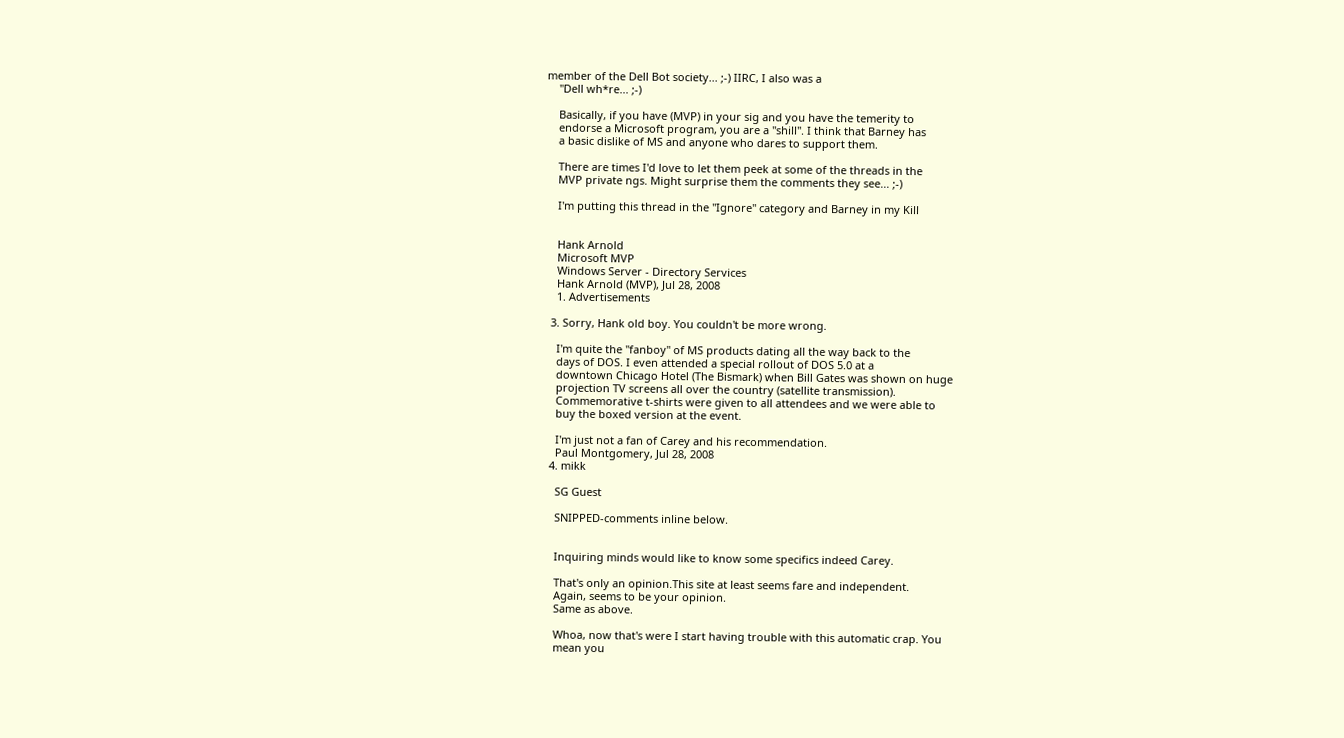member of the Dell Bot society... ;-) IIRC, I also was a
    "Dell wh*re... ;-)

    Basically, if you have (MVP) in your sig and you have the temerity to
    endorse a Microsoft program, you are a "shill". I think that Barney has
    a basic dislike of MS and anyone who dares to support them.

    There are times I'd love to let them peek at some of the threads in the
    MVP private ngs. Might surprise them the comments they see... ;-)

    I'm putting this thread in the "Ignore" category and Barney in my Kill


    Hank Arnold
    Microsoft MVP
    Windows Server - Directory Services
    Hank Arnold (MVP), Jul 28, 2008
    1. Advertisements

  3. Sorry, Hank old boy. You couldn't be more wrong.

    I'm quite the "fanboy" of MS products dating all the way back to the
    days of DOS. I even attended a special rollout of DOS 5.0 at a
    downtown Chicago Hotel (The Bismark) when Bill Gates was shown on huge
    projection TV screens all over the country (satellite transmission).
    Commemorative t-shirts were given to all attendees and we were able to
    buy the boxed version at the event.

    I'm just not a fan of Carey and his recommendation.
    Paul Montgomery, Jul 28, 2008
  4. mikk

    SG Guest

    SNIPPED-comments inline below.


    Inquiring minds would like to know some specifics indeed Carey.

    That's only an opinion.This site at least seems fare and independent.
    Again, seems to be your opinion.
    Same as above.

    Whoa, now that's were I start having trouble with this automatic crap. You
    mean you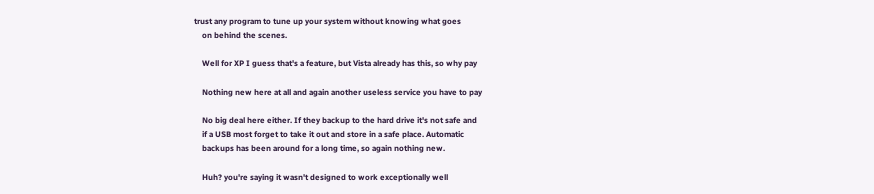trust any program to tune up your system without knowing what goes
    on behind the scenes.

    Well for XP I guess that's a feature, but Vista already has this, so why pay

    Nothing new here at all and again another useless service you have to pay

    No big deal here either. If they backup to the hard drive it's not safe and
    if a USB most forget to take it out and store in a safe place. Automatic
    backups has been around for a long time, so again nothing new.

    Huh? you're saying it wasn't designed to work exceptionally well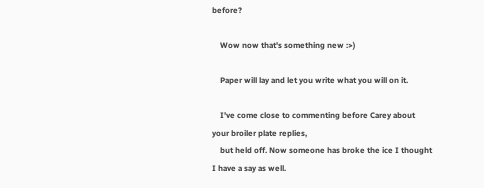before?

    Wow now that's something new :>)

    Paper will lay and let you write what you will on it.

    I've come close to commenting before Carey about your broiler plate replies,
    but held off. Now someone has broke the ice I thought I have a say as well.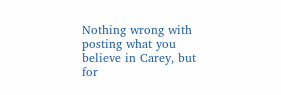Nothing wrong with posting what you believe in Carey, but for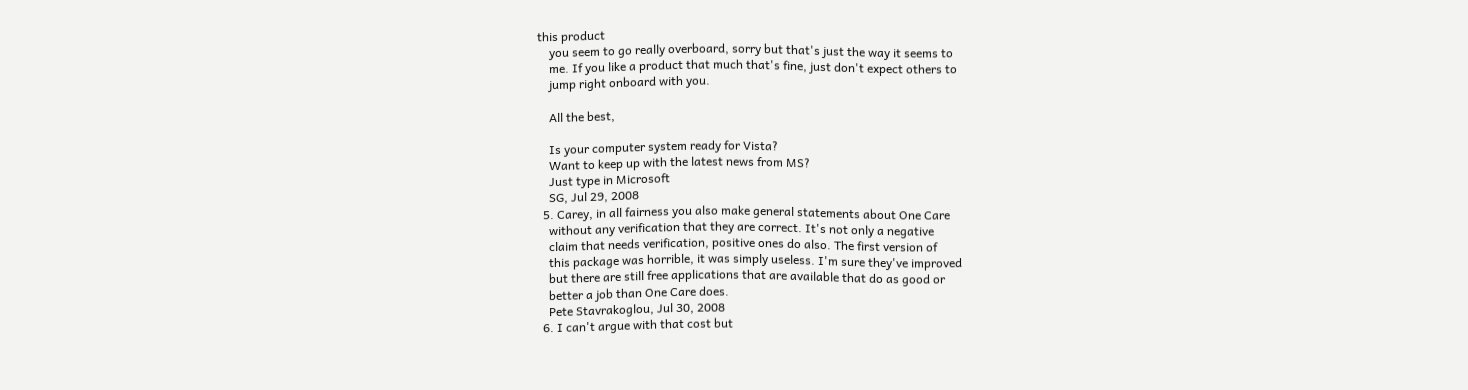this product
    you seem to go really overboard, sorry but that's just the way it seems to
    me. If you like a product that much that's fine, just don't expect others to
    jump right onboard with you.

    All the best,

    Is your computer system ready for Vista?
    Want to keep up with the latest news from MS?
    Just type in Microsoft
    SG, Jul 29, 2008
  5. Carey, in all fairness you also make general statements about One Care
    without any verification that they are correct. It's not only a negative
    claim that needs verification, positive ones do also. The first version of
    this package was horrible, it was simply useless. I'm sure they've improved
    but there are still free applications that are available that do as good or
    better a job than One Care does.
    Pete Stavrakoglou, Jul 30, 2008
  6. I can't argue with that cost but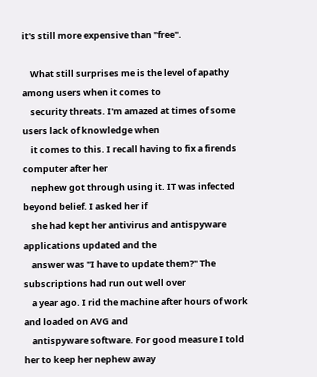it's still more expensive than "free".

    What still surprises me is the level of apathy among users when it comes to
    security threats. I'm amazed at times of some users lack of knowledge when
    it comes to this. I recall having to fix a firends computer after her
    nephew got through using it. IT was infected beyond belief. I asked her if
    she had kept her antivirus and antispyware applications updated and the
    answer was "I have to update them?" The subscriptions had run out well over
    a year ago. I rid the machine after hours of work and loaded on AVG and
    antispyware software. For good measure I told her to keep her nephew away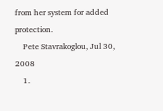from her system for added protection.
    Pete Stavrakoglou, Jul 30, 2008
    1.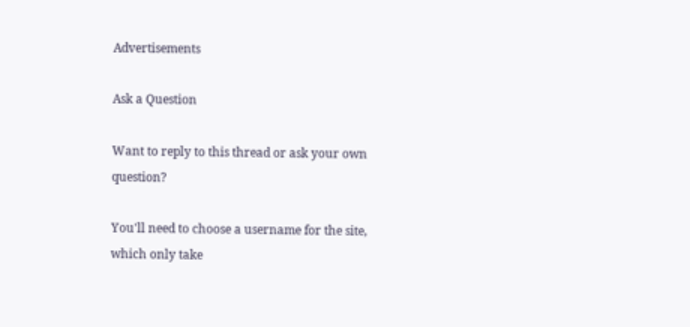Advertisements

Ask a Question

Want to reply to this thread or ask your own question?

You'll need to choose a username for the site, which only take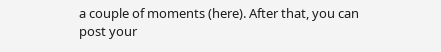a couple of moments (here). After that, you can post your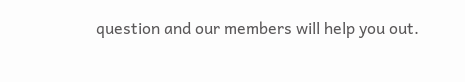question and our members will help you out.